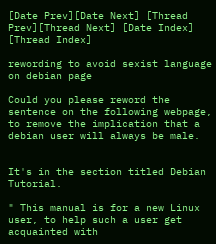[Date Prev][Date Next] [Thread Prev][Thread Next] [Date Index] [Thread Index]

rewording to avoid sexist language on debian page

Could you please reword the sentence on the following webpage, to remove the implication that a debian user will always be male.


It's in the section titled Debian Tutorial.

" This manual is for a new Linux user, to help such a user get acquainted with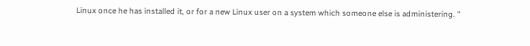Linux once he has installed it, or for a new Linux user on a system which someone else is administering. "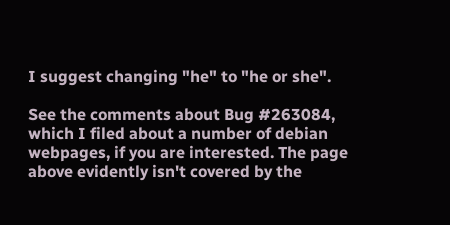I suggest changing "he" to "he or she".

See the comments about Bug #263084, which I filed about a number of debian webpages, if you are interested. The page above evidently isn't covered by the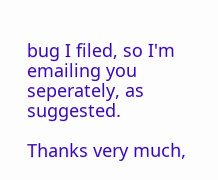bug I filed, so I'm emailing you seperately, as suggested.

Thanks very much,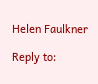Helen Faulkner

Reply to: